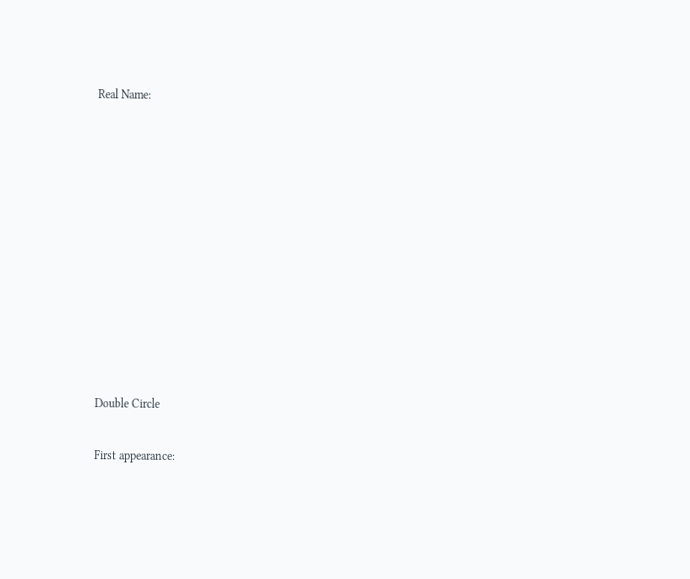Real Name:











Double Circle

First appearance: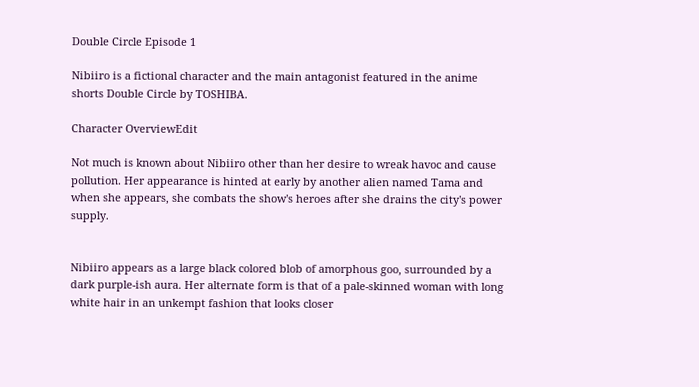Double Circle Episode 1

Nibiiro is a fictional character and the main antagonist featured in the anime shorts Double Circle by TOSHIBA.

Character OverviewEdit

Not much is known about Nibiiro other than her desire to wreak havoc and cause pollution. Her appearance is hinted at early by another alien named Tama and when she appears, she combats the show's heroes after she drains the city's power supply.


Nibiiro appears as a large black colored blob of amorphous goo, surrounded by a dark purple-ish aura. Her alternate form is that of a pale-skinned woman with long white hair in an unkempt fashion that looks closer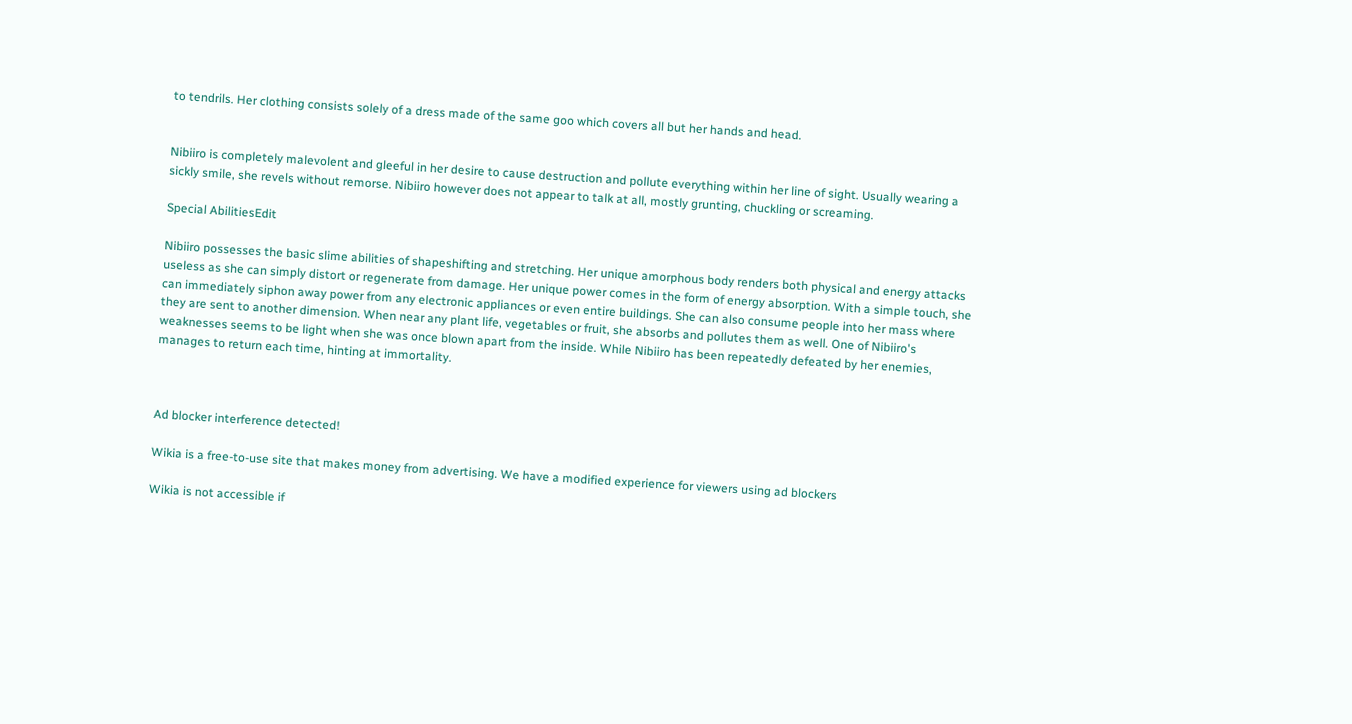to tendrils. Her clothing consists solely of a dress made of the same goo which covers all but her hands and head.


Nibiiro is completely malevolent and gleeful in her desire to cause destruction and pollute everything within her line of sight. Usually wearing a sickly smile, she revels without remorse. Nibiiro however does not appear to talk at all, mostly grunting, chuckling or screaming.

Special AbilitiesEdit

Nibiiro possesses the basic slime abilities of shapeshifting and stretching. Her unique amorphous body renders both physical and energy attacks useless as she can simply distort or regenerate from damage. Her unique power comes in the form of energy absorption. With a simple touch, she can immediately siphon away power from any electronic appliances or even entire buildings. She can also consume people into her mass where they are sent to another dimension. When near any plant life, vegetables or fruit, she absorbs and pollutes them as well. One of Nibiiro's weaknesses seems to be light when she was once blown apart from the inside. While Nibiiro has been repeatedly defeated by her enemies, manages to return each time, hinting at immortality.



Ad blocker interference detected!

Wikia is a free-to-use site that makes money from advertising. We have a modified experience for viewers using ad blockers

Wikia is not accessible if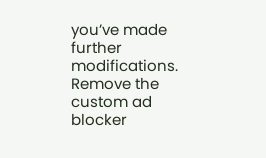you’ve made further modifications. Remove the custom ad blocker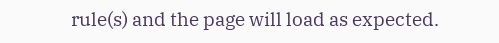rule(s) and the page will load as expected.